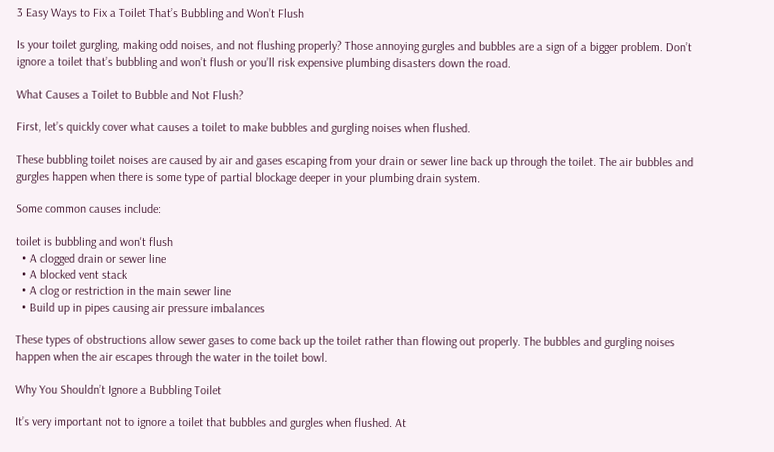3 Easy Ways to Fix a Toilet That’s Bubbling and Won’t Flush

Is your toilet gurgling, making odd noises, and not flushing properly? Those annoying gurgles and bubbles are a sign of a bigger problem. Don’t ignore a toilet that’s bubbling and won’t flush or you’ll risk expensive plumbing disasters down the road.

What Causes a Toilet to Bubble and Not Flush?

First, let’s quickly cover what causes a toilet to make bubbles and gurgling noises when flushed.

These bubbling toilet noises are caused by air and gases escaping from your drain or sewer line back up through the toilet. The air bubbles and gurgles happen when there is some type of partial blockage deeper in your plumbing drain system.

Some common causes include:

toilet is bubbling and won't flush
  • A clogged drain or sewer line
  • A blocked vent stack
  • A clog or restriction in the main sewer line
  • Build up in pipes causing air pressure imbalances

These types of obstructions allow sewer gases to come back up the toilet rather than flowing out properly. The bubbles and gurgling noises happen when the air escapes through the water in the toilet bowl.

Why You Shouldn’t Ignore a Bubbling Toilet

It’s very important not to ignore a toilet that bubbles and gurgles when flushed. At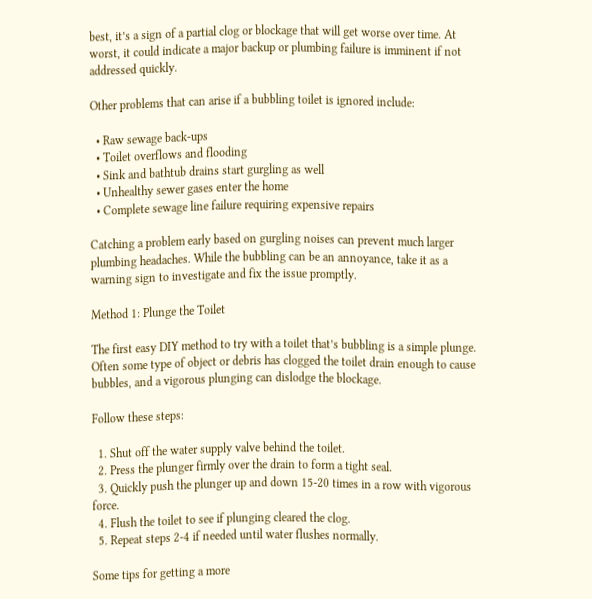best, it’s a sign of a partial clog or blockage that will get worse over time. At worst, it could indicate a major backup or plumbing failure is imminent if not addressed quickly.

Other problems that can arise if a bubbling toilet is ignored include:

  • Raw sewage back-ups
  • Toilet overflows and flooding
  • Sink and bathtub drains start gurgling as well
  • Unhealthy sewer gases enter the home
  • Complete sewage line failure requiring expensive repairs

Catching a problem early based on gurgling noises can prevent much larger plumbing headaches. While the bubbling can be an annoyance, take it as a warning sign to investigate and fix the issue promptly.

Method 1: Plunge the Toilet

The first easy DIY method to try with a toilet that’s bubbling is a simple plunge. Often some type of object or debris has clogged the toilet drain enough to cause bubbles, and a vigorous plunging can dislodge the blockage.

Follow these steps:

  1. Shut off the water supply valve behind the toilet.
  2. Press the plunger firmly over the drain to form a tight seal.
  3. Quickly push the plunger up and down 15-20 times in a row with vigorous force.
  4. Flush the toilet to see if plunging cleared the clog.
  5. Repeat steps 2-4 if needed until water flushes normally.

Some tips for getting a more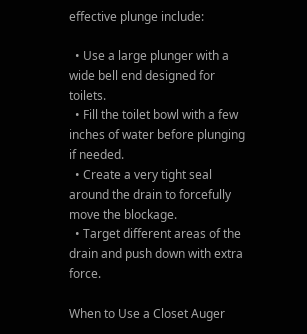effective plunge include:

  • Use a large plunger with a wide bell end designed for toilets.
  • Fill the toilet bowl with a few inches of water before plunging if needed.
  • Create a very tight seal around the drain to forcefully move the blockage.
  • Target different areas of the drain and push down with extra force.

When to Use a Closet Auger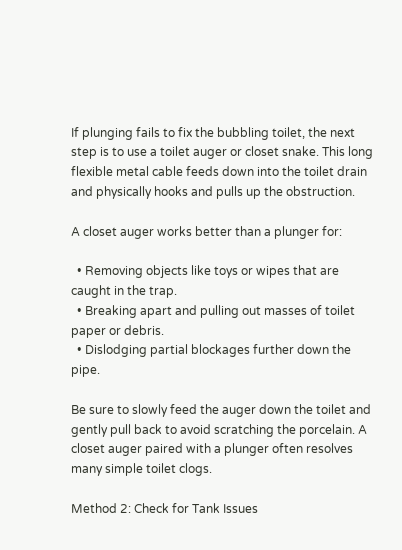If plunging fails to fix the bubbling toilet, the next step is to use a toilet auger or closet snake. This long flexible metal cable feeds down into the toilet drain and physically hooks and pulls up the obstruction.

A closet auger works better than a plunger for:

  • Removing objects like toys or wipes that are caught in the trap.
  • Breaking apart and pulling out masses of toilet paper or debris.
  • Dislodging partial blockages further down the pipe.

Be sure to slowly feed the auger down the toilet and gently pull back to avoid scratching the porcelain. A closet auger paired with a plunger often resolves many simple toilet clogs.

Method 2: Check for Tank Issues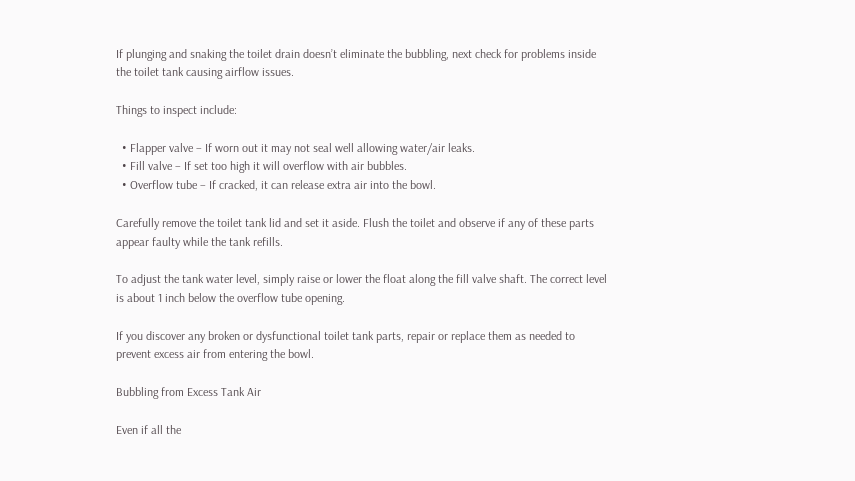If plunging and snaking the toilet drain doesn’t eliminate the bubbling, next check for problems inside the toilet tank causing airflow issues.

Things to inspect include:

  • Flapper valve – If worn out it may not seal well allowing water/air leaks.
  • Fill valve – If set too high it will overflow with air bubbles.
  • Overflow tube – If cracked, it can release extra air into the bowl.

Carefully remove the toilet tank lid and set it aside. Flush the toilet and observe if any of these parts appear faulty while the tank refills.

To adjust the tank water level, simply raise or lower the float along the fill valve shaft. The correct level is about 1 inch below the overflow tube opening.

If you discover any broken or dysfunctional toilet tank parts, repair or replace them as needed to prevent excess air from entering the bowl.

Bubbling from Excess Tank Air

Even if all the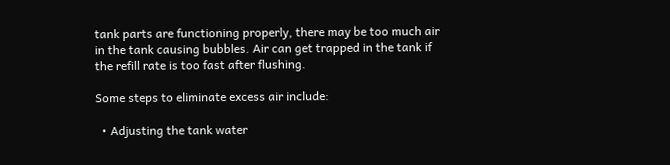tank parts are functioning properly, there may be too much air in the tank causing bubbles. Air can get trapped in the tank if the refill rate is too fast after flushing.

Some steps to eliminate excess air include:

  • Adjusting the tank water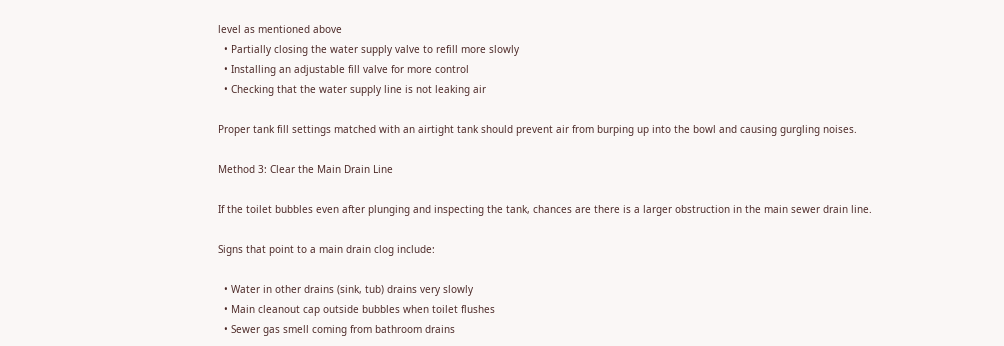level as mentioned above
  • Partially closing the water supply valve to refill more slowly
  • Installing an adjustable fill valve for more control
  • Checking that the water supply line is not leaking air

Proper tank fill settings matched with an airtight tank should prevent air from burping up into the bowl and causing gurgling noises.

Method 3: Clear the Main Drain Line

If the toilet bubbles even after plunging and inspecting the tank, chances are there is a larger obstruction in the main sewer drain line.

Signs that point to a main drain clog include:

  • Water in other drains (sink, tub) drains very slowly
  • Main cleanout cap outside bubbles when toilet flushes
  • Sewer gas smell coming from bathroom drains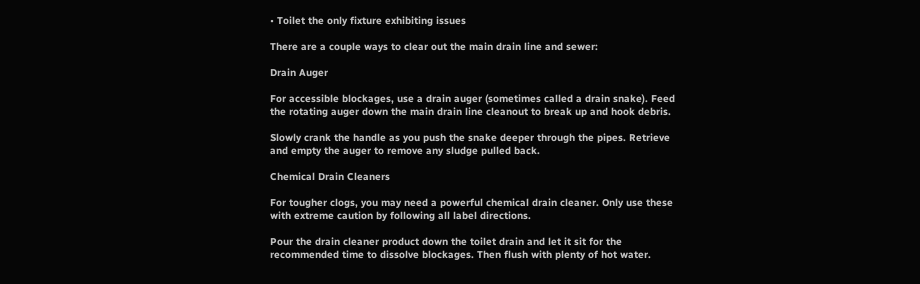• Toilet the only fixture exhibiting issues

There are a couple ways to clear out the main drain line and sewer:

Drain Auger

For accessible blockages, use a drain auger (sometimes called a drain snake). Feed the rotating auger down the main drain line cleanout to break up and hook debris.

Slowly crank the handle as you push the snake deeper through the pipes. Retrieve and empty the auger to remove any sludge pulled back.

Chemical Drain Cleaners

For tougher clogs, you may need a powerful chemical drain cleaner. Only use these with extreme caution by following all label directions.

Pour the drain cleaner product down the toilet drain and let it sit for the recommended time to dissolve blockages. Then flush with plenty of hot water.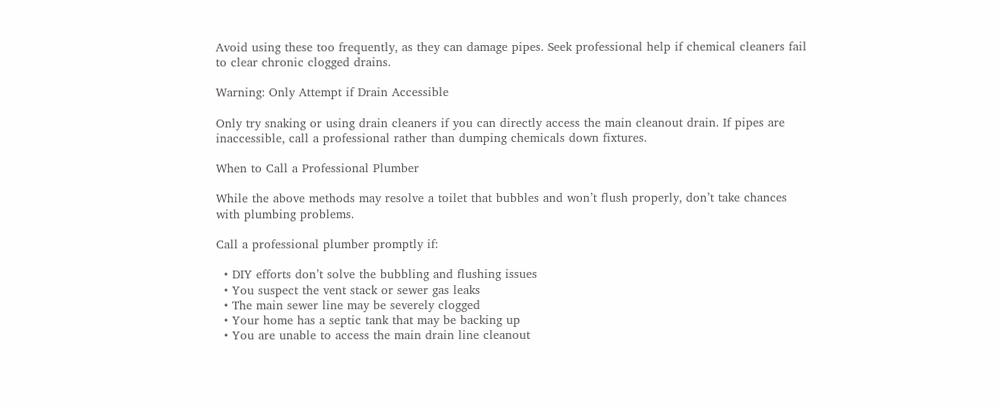Avoid using these too frequently, as they can damage pipes. Seek professional help if chemical cleaners fail to clear chronic clogged drains.

Warning: Only Attempt if Drain Accessible

Only try snaking or using drain cleaners if you can directly access the main cleanout drain. If pipes are inaccessible, call a professional rather than dumping chemicals down fixtures.

When to Call a Professional Plumber

While the above methods may resolve a toilet that bubbles and won’t flush properly, don’t take chances with plumbing problems.

Call a professional plumber promptly if:

  • DIY efforts don’t solve the bubbling and flushing issues
  • You suspect the vent stack or sewer gas leaks
  • The main sewer line may be severely clogged
  • Your home has a septic tank that may be backing up
  • You are unable to access the main drain line cleanout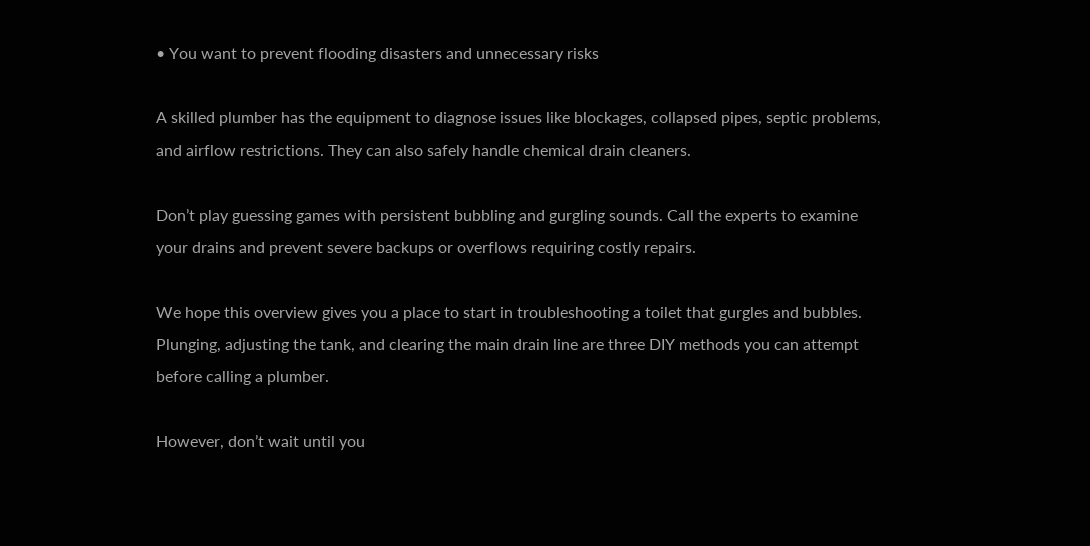• You want to prevent flooding disasters and unnecessary risks

A skilled plumber has the equipment to diagnose issues like blockages, collapsed pipes, septic problems, and airflow restrictions. They can also safely handle chemical drain cleaners.

Don’t play guessing games with persistent bubbling and gurgling sounds. Call the experts to examine your drains and prevent severe backups or overflows requiring costly repairs.

We hope this overview gives you a place to start in troubleshooting a toilet that gurgles and bubbles. Plunging, adjusting the tank, and clearing the main drain line are three DIY methods you can attempt before calling a plumber.

However, don’t wait until you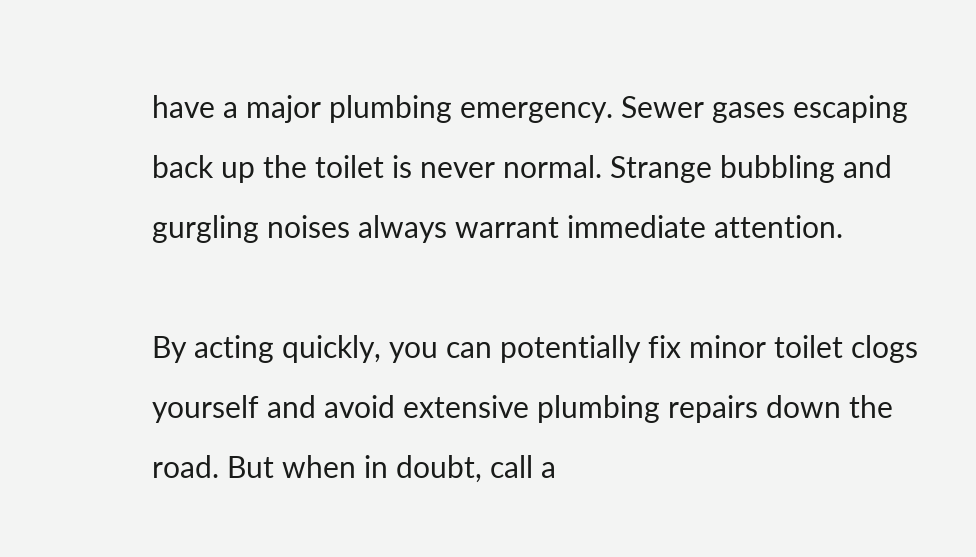have a major plumbing emergency. Sewer gases escaping back up the toilet is never normal. Strange bubbling and gurgling noises always warrant immediate attention.

By acting quickly, you can potentially fix minor toilet clogs yourself and avoid extensive plumbing repairs down the road. But when in doubt, call a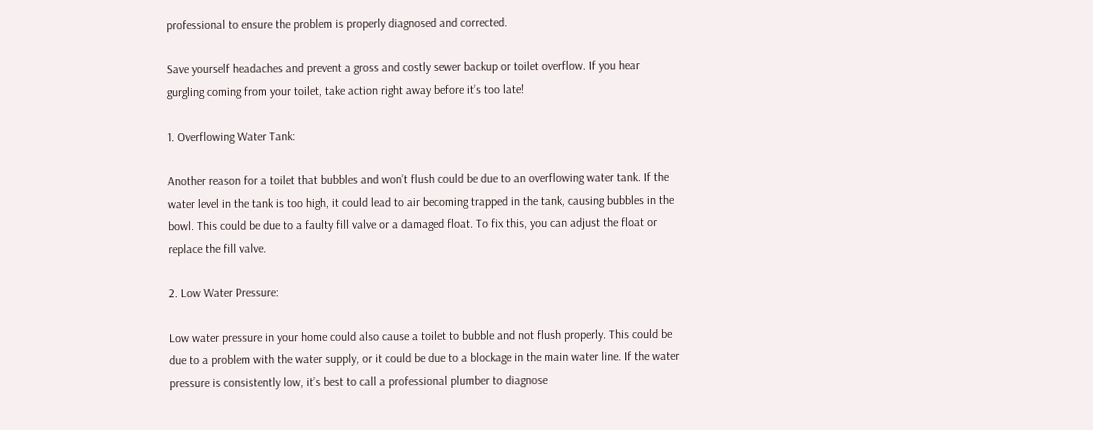professional to ensure the problem is properly diagnosed and corrected.

Save yourself headaches and prevent a gross and costly sewer backup or toilet overflow. If you hear gurgling coming from your toilet, take action right away before it’s too late!

1. Overflowing Water Tank:

Another reason for a toilet that bubbles and won’t flush could be due to an overflowing water tank. If the water level in the tank is too high, it could lead to air becoming trapped in the tank, causing bubbles in the bowl. This could be due to a faulty fill valve or a damaged float. To fix this, you can adjust the float or replace the fill valve.

2. Low Water Pressure:

Low water pressure in your home could also cause a toilet to bubble and not flush properly. This could be due to a problem with the water supply, or it could be due to a blockage in the main water line. If the water pressure is consistently low, it’s best to call a professional plumber to diagnose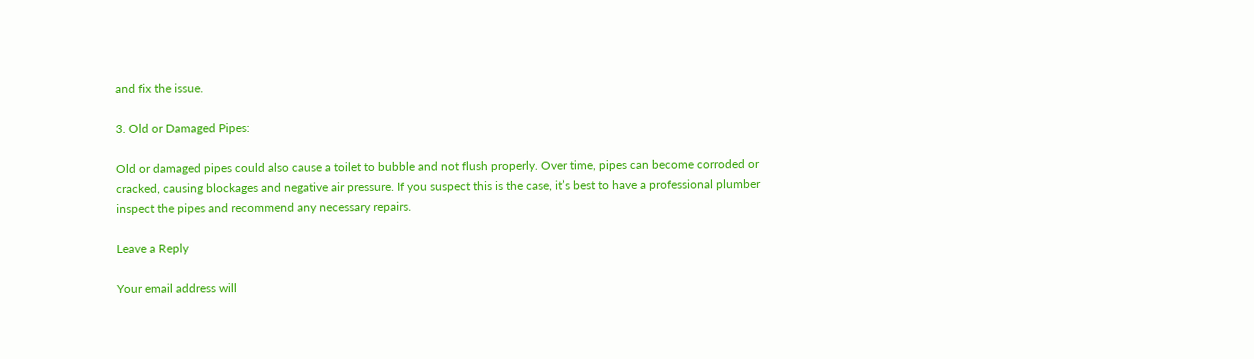and fix the issue.

3. Old or Damaged Pipes:

Old or damaged pipes could also cause a toilet to bubble and not flush properly. Over time, pipes can become corroded or cracked, causing blockages and negative air pressure. If you suspect this is the case, it’s best to have a professional plumber inspect the pipes and recommend any necessary repairs.

Leave a Reply

Your email address will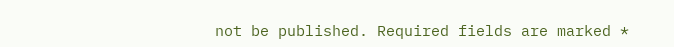not be published. Required fields are marked *